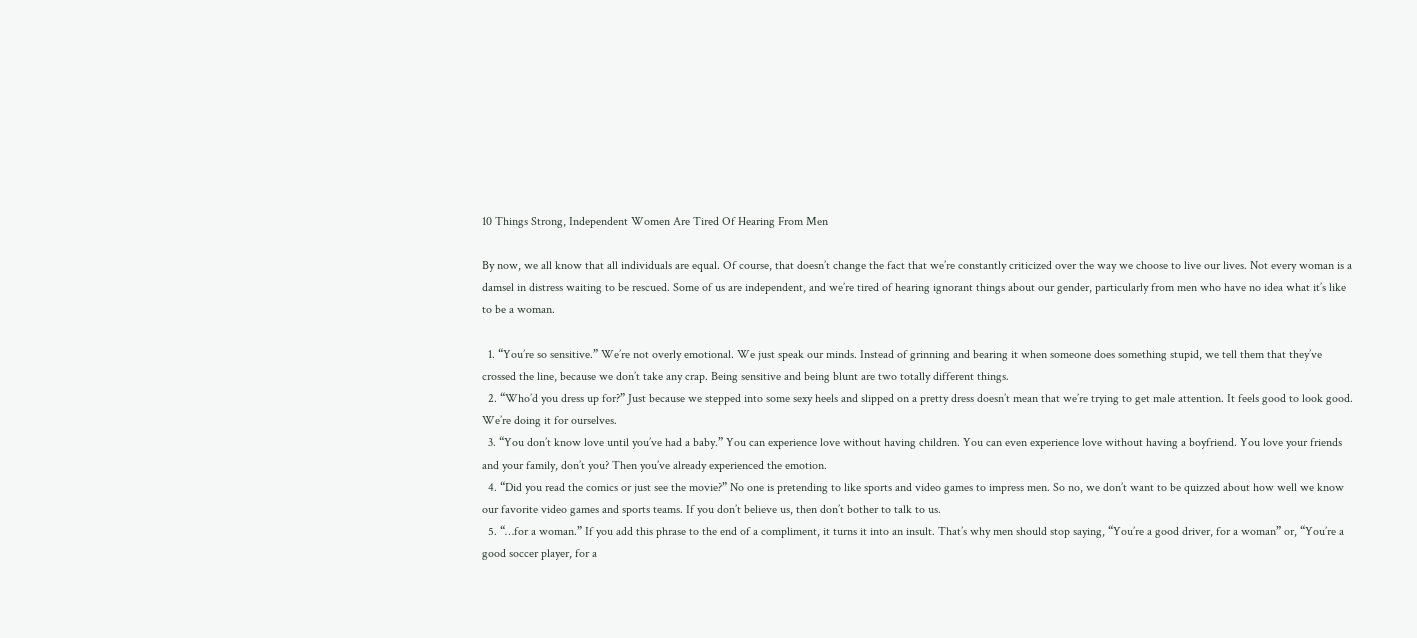10 Things Strong, Independent Women Are Tired Of Hearing From Men

By now, we all know that all individuals are equal. Of course, that doesn’t change the fact that we’re constantly criticized over the way we choose to live our lives. Not every woman is a damsel in distress waiting to be rescued. Some of us are independent, and we’re tired of hearing ignorant things about our gender, particularly from men who have no idea what it’s like to be a woman.

  1. “You’re so sensitive.” We’re not overly emotional. We just speak our minds. Instead of grinning and bearing it when someone does something stupid, we tell them that they’ve crossed the line, because we don’t take any crap. Being sensitive and being blunt are two totally different things.
  2. “Who’d you dress up for?” Just because we stepped into some sexy heels and slipped on a pretty dress doesn’t mean that we’re trying to get male attention. It feels good to look good. We’re doing it for ourselves.
  3. “You don’t know love until you’ve had a baby.” You can experience love without having children. You can even experience love without having a boyfriend. You love your friends and your family, don’t you? Then you’ve already experienced the emotion.
  4. “Did you read the comics or just see the movie?” No one is pretending to like sports and video games to impress men. So no, we don’t want to be quizzed about how well we know our favorite video games and sports teams. If you don’t believe us, then don’t bother to talk to us.
  5. “…for a woman.” If you add this phrase to the end of a compliment, it turns it into an insult. That’s why men should stop saying, “You’re a good driver, for a woman” or, “You’re a good soccer player, for a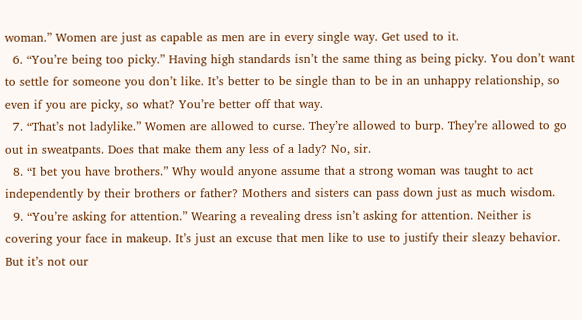woman.” Women are just as capable as men are in every single way. Get used to it.
  6. “You’re being too picky.” Having high standards isn’t the same thing as being picky. You don’t want to settle for someone you don’t like. It’s better to be single than to be in an unhappy relationship, so even if you are picky, so what? You’re better off that way.
  7. “That’s not ladylike.” Women are allowed to curse. They’re allowed to burp. They’re allowed to go out in sweatpants. Does that make them any less of a lady? No, sir.
  8. “I bet you have brothers.” Why would anyone assume that a strong woman was taught to act independently by their brothers or father? Mothers and sisters can pass down just as much wisdom.
  9. “You’re asking for attention.” Wearing a revealing dress isn’t asking for attention. Neither is covering your face in makeup. It’s just an excuse that men like to use to justify their sleazy behavior. But it’s not our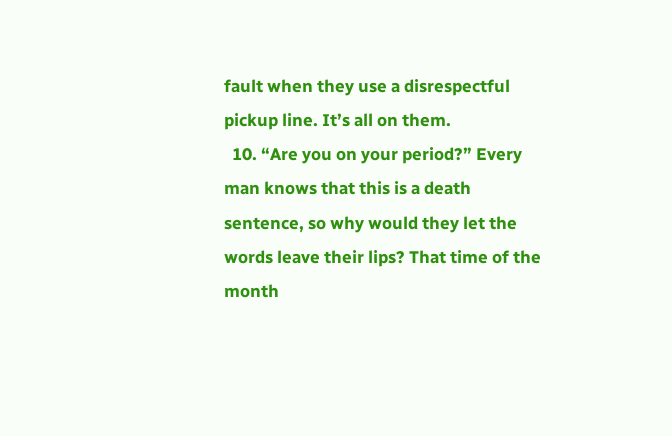fault when they use a disrespectful pickup line. It’s all on them.
  10. “Are you on your period?” Every man knows that this is a death sentence, so why would they let the words leave their lips? That time of the month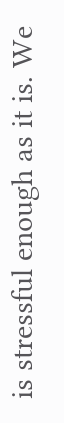is stressful enough as it is. We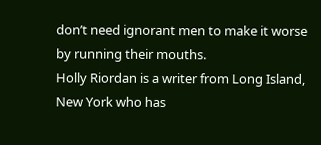don’t need ignorant men to make it worse by running their mouths.
Holly Riordan is a writer from Long Island, New York who has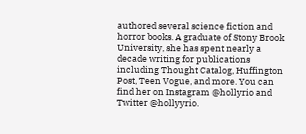authored several science fiction and horror books. A graduate of Stony Brook University, she has spent nearly a decade writing for publications including Thought Catalog, Huffington Post, Teen Vogue, and more. You can find her on Instagram @hollyrio and Twitter @hollyyrio.